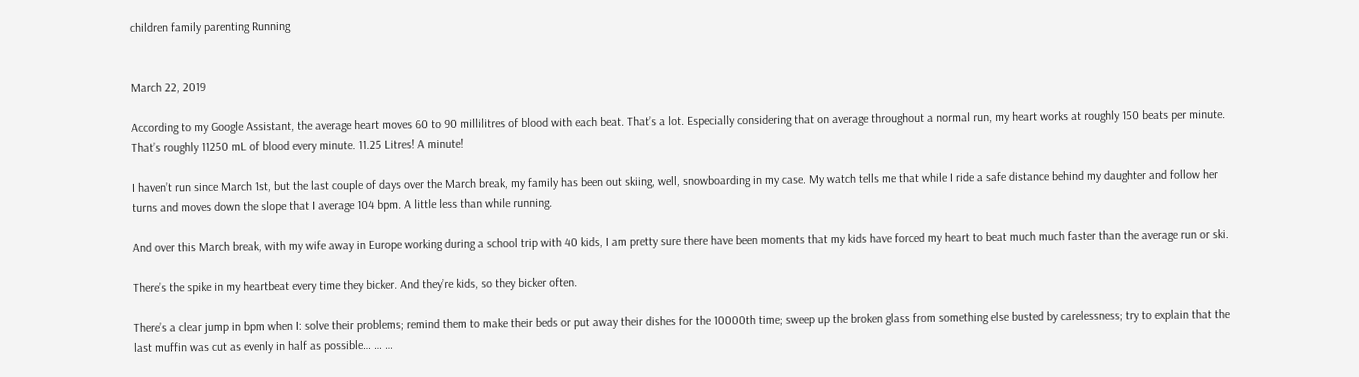children family parenting Running


March 22, 2019

According to my Google Assistant, the average heart moves 60 to 90 millilitres of blood with each beat. That’s a lot. Especially considering that on average throughout a normal run, my heart works at roughly 150 beats per minute. That’s roughly 11250 mL of blood every minute. 11.25 Litres! A minute!

I haven’t run since March 1st, but the last couple of days over the March break, my family has been out skiing, well, snowboarding in my case. My watch tells me that while I ride a safe distance behind my daughter and follow her turns and moves down the slope that I average 104 bpm. A little less than while running.

And over this March break, with my wife away in Europe working during a school trip with 40 kids, I am pretty sure there have been moments that my kids have forced my heart to beat much much faster than the average run or ski.

There’s the spike in my heartbeat every time they bicker. And they’re kids, so they bicker often.

There’s a clear jump in bpm when I: solve their problems; remind them to make their beds or put away their dishes for the 10000th time; sweep up the broken glass from something else busted by carelessness; try to explain that the last muffin was cut as evenly in half as possible… … …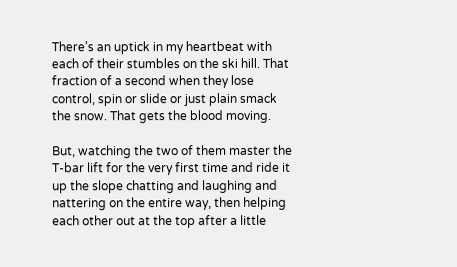There’s an uptick in my heartbeat with each of their stumbles on the ski hill. That fraction of a second when they lose control, spin or slide or just plain smack the snow. That gets the blood moving.

But, watching the two of them master the T-bar lift for the very first time and ride it up the slope chatting and laughing and nattering on the entire way, then helping each other out at the top after a little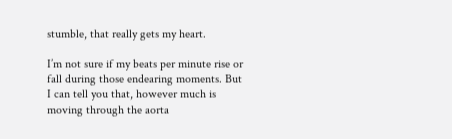stumble, that really gets my heart.

I’m not sure if my beats per minute rise or fall during those endearing moments. But I can tell you that, however much is moving through the aorta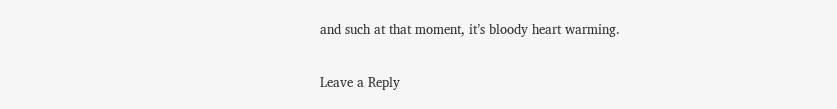and such at that moment, it’s bloody heart warming.

Leave a Reply